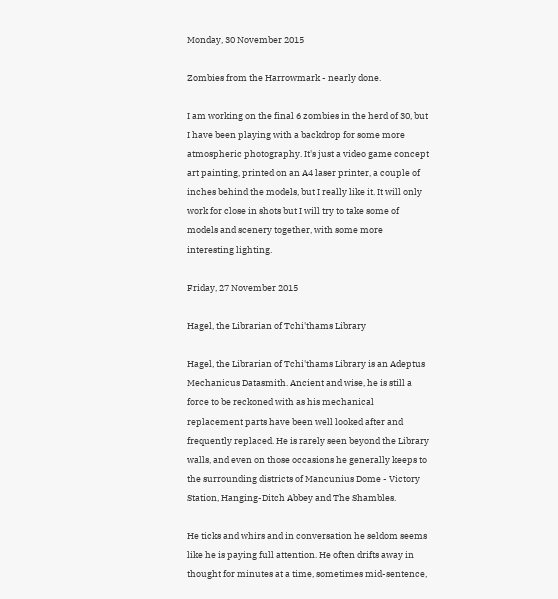Monday, 30 November 2015

Zombies from the Harrowmark - nearly done.

I am working on the final 6 zombies in the herd of 30, but I have been playing with a backdrop for some more atmospheric photography. It's just a video game concept art painting, printed on an A4 laser printer, a couple of inches behind the models, but I really like it. It will only work for close in shots but I will try to take some of models and scenery together, with some more interesting lighting.

Friday, 27 November 2015

Hagel, the Librarian of Tchi'thams Library

Hagel, the Librarian of Tchi'thams Library is an Adeptus Mechanicus Datasmith. Ancient and wise, he is still a force to be reckoned with as his mechanical replacement parts have been well looked after and frequently replaced. He is rarely seen beyond the Library walls, and even on those occasions he generally keeps to the surrounding districts of Mancunius Dome - Victory Station, Hanging-Ditch Abbey and The Shambles.

He ticks and whirs and in conversation he seldom seems like he is paying full attention. He often drifts away in thought for minutes at a time, sometimes mid-sentence,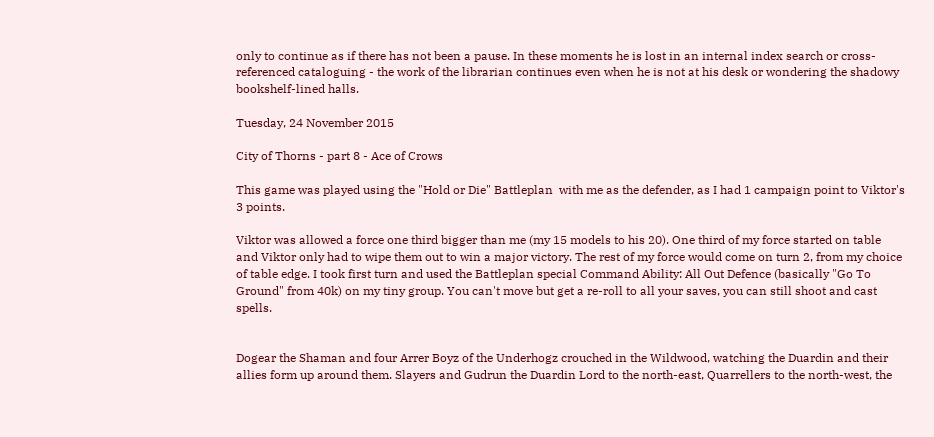only to continue as if there has not been a pause. In these moments he is lost in an internal index search or cross-referenced cataloguing - the work of the librarian continues even when he is not at his desk or wondering the shadowy bookshelf-lined halls.

Tuesday, 24 November 2015

City of Thorns - part 8 - Ace of Crows

This game was played using the "Hold or Die" Battleplan  with me as the defender, as I had 1 campaign point to Viktor's 3 points.

Viktor was allowed a force one third bigger than me (my 15 models to his 20). One third of my force started on table and Viktor only had to wipe them out to win a major victory. The rest of my force would come on turn 2, from my choice of table edge. I took first turn and used the Battleplan special Command Ability: All Out Defence (basically "Go To Ground" from 40k) on my tiny group. You can't move but get a re-roll to all your saves, you can still shoot and cast spells.


Dogear the Shaman and four Arrer Boyz of the Underhogz crouched in the Wildwood, watching the Duardin and their allies form up around them. Slayers and Gudrun the Duardin Lord to the north-east, Quarrellers to the north-west, the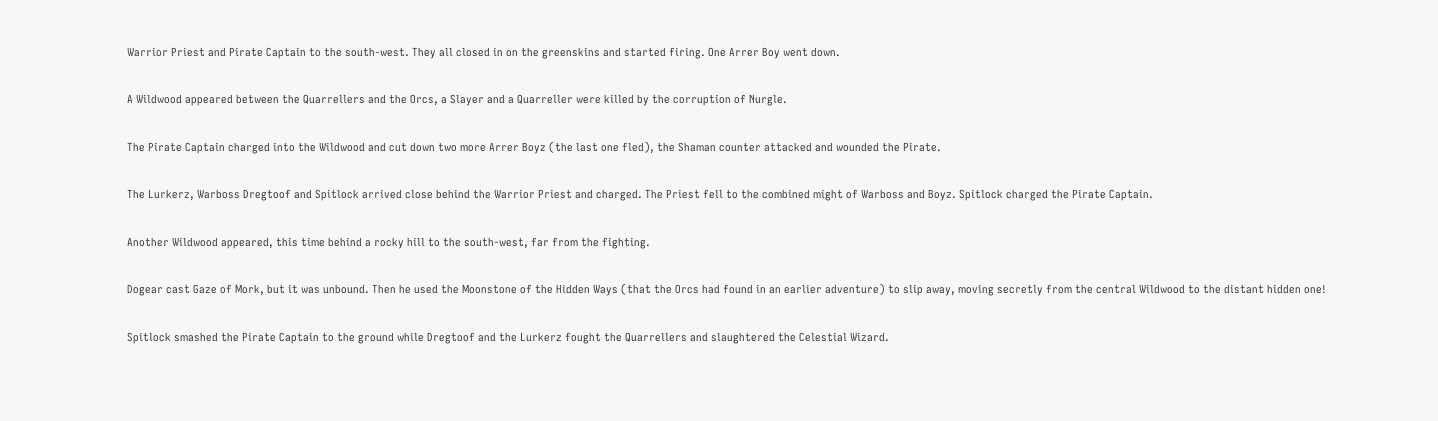Warrior Priest and Pirate Captain to the south-west. They all closed in on the greenskins and started firing. One Arrer Boy went down.

A Wildwood appeared between the Quarrellers and the Orcs, a Slayer and a Quarreller were killed by the corruption of Nurgle.

The Pirate Captain charged into the Wildwood and cut down two more Arrer Boyz (the last one fled), the Shaman counter attacked and wounded the Pirate.

The Lurkerz, Warboss Dregtoof and Spitlock arrived close behind the Warrior Priest and charged. The Priest fell to the combined might of Warboss and Boyz. Spitlock charged the Pirate Captain.

Another Wildwood appeared, this time behind a rocky hill to the south-west, far from the fighting.

Dogear cast Gaze of Mork, but it was unbound. Then he used the Moonstone of the Hidden Ways (that the Orcs had found in an earlier adventure) to slip away, moving secretly from the central Wildwood to the distant hidden one!

Spitlock smashed the Pirate Captain to the ground while Dregtoof and the Lurkerz fought the Quarrellers and slaughtered the Celestial Wizard.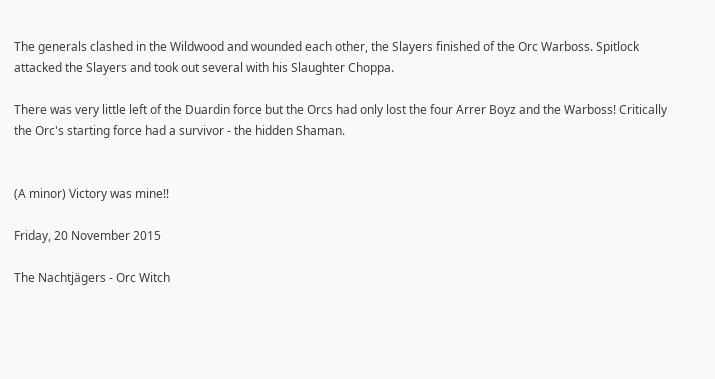The generals clashed in the Wildwood and wounded each other, the Slayers finished of the Orc Warboss. Spitlock attacked the Slayers and took out several with his Slaughter Choppa.

There was very little left of the Duardin force but the Orcs had only lost the four Arrer Boyz and the Warboss! Critically the Orc's starting force had a survivor - the hidden Shaman.


(A minor) Victory was mine!!

Friday, 20 November 2015

The Nachtjägers - Orc Witch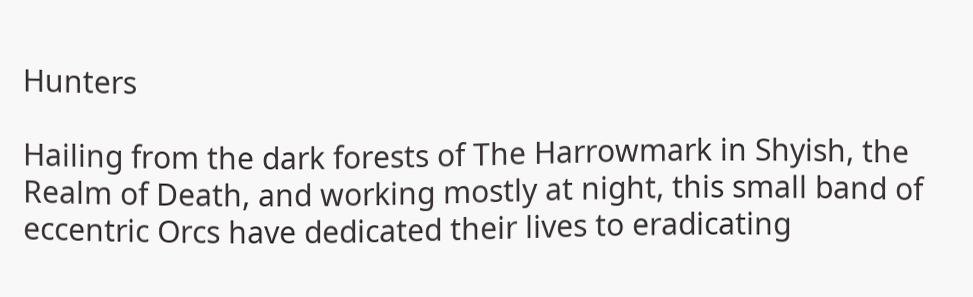Hunters

Hailing from the dark forests of The Harrowmark in Shyish, the Realm of Death, and working mostly at night, this small band of eccentric Orcs have dedicated their lives to eradicating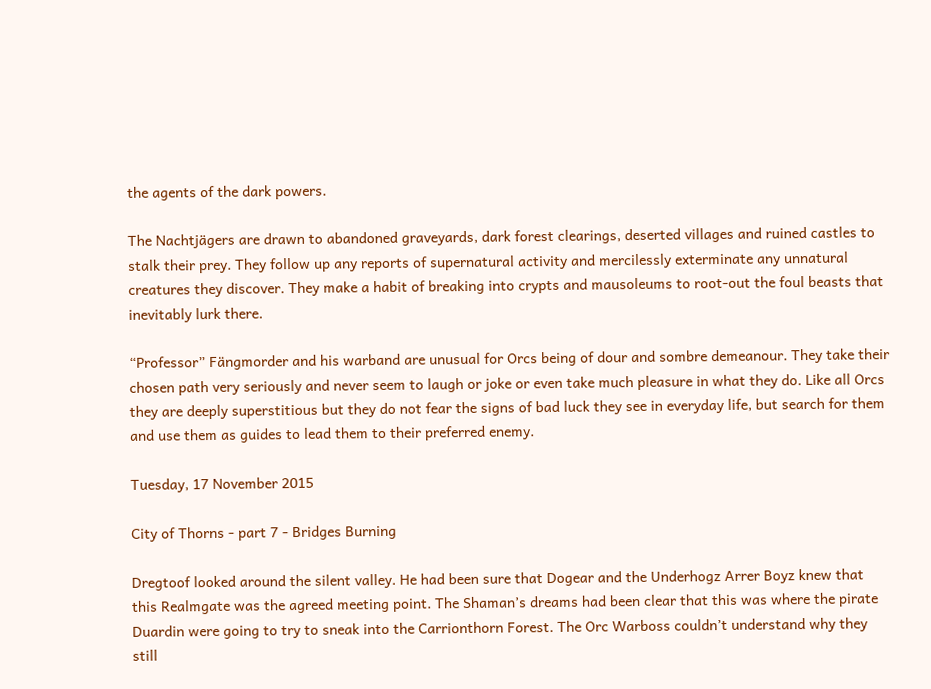the agents of the dark powers.

The Nachtjägers are drawn to abandoned graveyards, dark forest clearings, deserted villages and ruined castles to stalk their prey. They follow up any reports of supernatural activity and mercilessly exterminate any unnatural creatures they discover. They make a habit of breaking into crypts and mausoleums to root-out the foul beasts that inevitably lurk there.

“Professor” Fängmorder and his warband are unusual for Orcs being of dour and sombre demeanour. They take their chosen path very seriously and never seem to laugh or joke or even take much pleasure in what they do. Like all Orcs they are deeply superstitious but they do not fear the signs of bad luck they see in everyday life, but search for them and use them as guides to lead them to their preferred enemy.

Tuesday, 17 November 2015

City of Thorns - part 7 - Bridges Burning

Dregtoof looked around the silent valley. He had been sure that Dogear and the Underhogz Arrer Boyz knew that this Realmgate was the agreed meeting point. The Shaman’s dreams had been clear that this was where the pirate Duardin were going to try to sneak into the Carrionthorn Forest. The Orc Warboss couldn’t understand why they still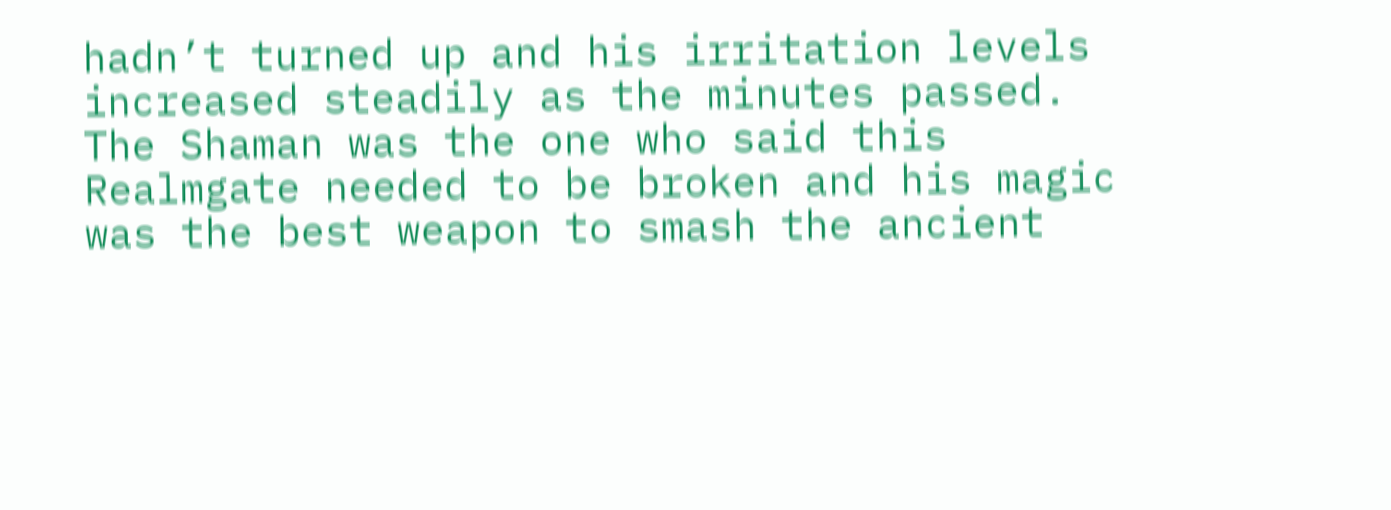hadn’t turned up and his irritation levels increased steadily as the minutes passed. The Shaman was the one who said this Realmgate needed to be broken and his magic was the best weapon to smash the ancient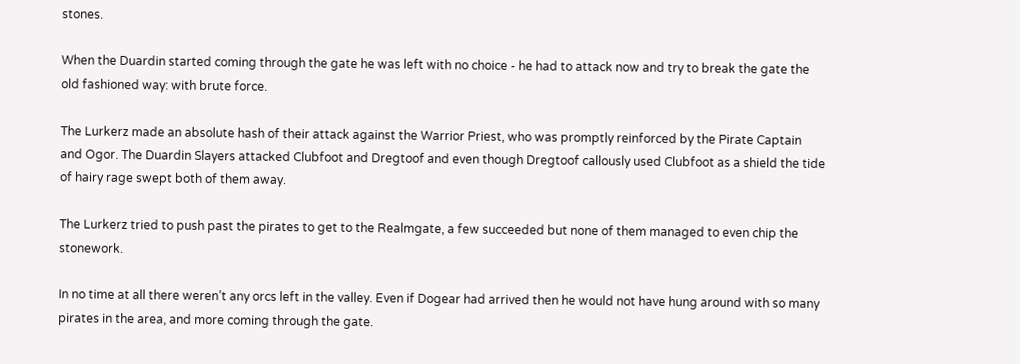stones.

When the Duardin started coming through the gate he was left with no choice - he had to attack now and try to break the gate the old fashioned way: with brute force.

The Lurkerz made an absolute hash of their attack against the Warrior Priest, who was promptly reinforced by the Pirate Captain and Ogor. The Duardin Slayers attacked Clubfoot and Dregtoof and even though Dregtoof callously used Clubfoot as a shield the tide of hairy rage swept both of them away.

The Lurkerz tried to push past the pirates to get to the Realmgate, a few succeeded but none of them managed to even chip the stonework.

In no time at all there weren’t any orcs left in the valley. Even if Dogear had arrived then he would not have hung around with so many pirates in the area, and more coming through the gate.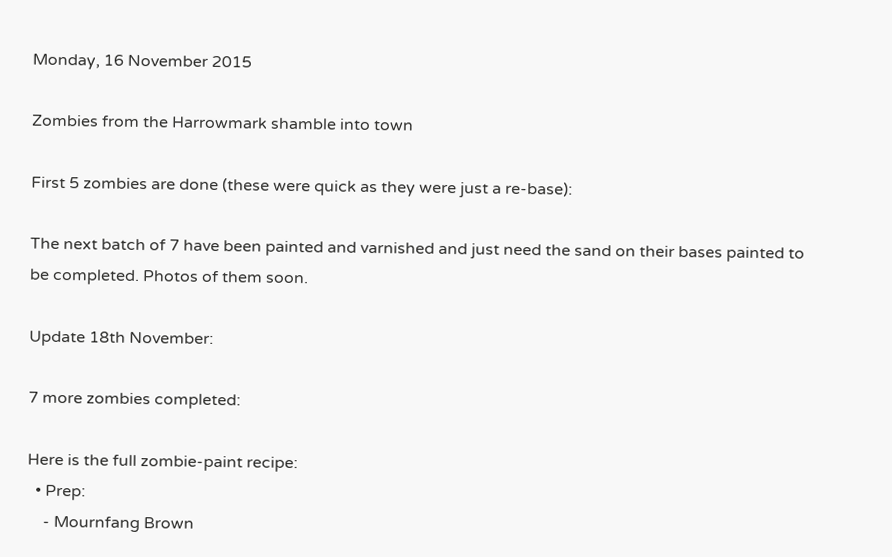Monday, 16 November 2015

Zombies from the Harrowmark shamble into town

First 5 zombies are done (these were quick as they were just a re-base):

The next batch of 7 have been painted and varnished and just need the sand on their bases painted to be completed. Photos of them soon.

Update 18th November:

7 more zombies completed:

Here is the full zombie-paint recipe:
  • Prep:
    - Mournfang Brown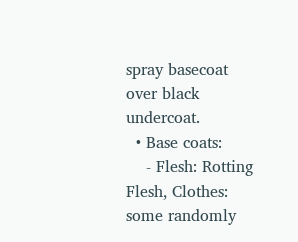spray basecoat over black undercoat.
  • Base coats:
    - Flesh: Rotting Flesh, Clothes: some randomly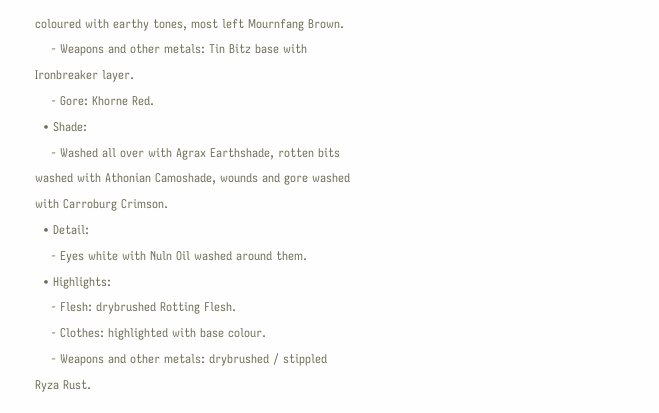coloured with earthy tones, most left Mournfang Brown.
    - Weapons and other metals: Tin Bitz base with Ironbreaker layer.
    - Gore: Khorne Red.
  • Shade:
    - Washed all over with Agrax Earthshade, rotten bits washed with Athonian Camoshade, wounds and gore washed with Carroburg Crimson.
  • Detail:
    - Eyes white with Nuln Oil washed around them.
  • Highlights:
    - Flesh: drybrushed Rotting Flesh.
    - Clothes: highlighted with base colour.
    - Weapons and other metals: drybrushed / stippled Ryza Rust.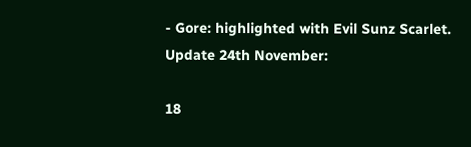- Gore: highlighted with Evil Sunz Scarlet.
Update 24th November:

18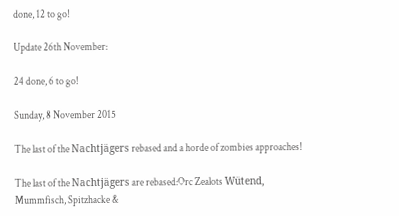done, 12 to go!

Update 26th November:

24 done, 6 to go!

Sunday, 8 November 2015

The last of the Nachtjägers rebased and a horde of zombies approaches!

The last of the Nachtjägers are rebased:Orc Zealots Wütend, Mummfisch, Spitzhacke &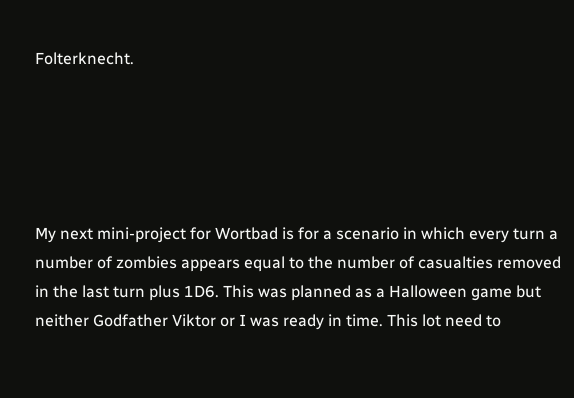Folterknecht.





My next mini-project for Wortbad is for a scenario in which every turn a number of zombies appears equal to the number of casualties removed in the last turn plus 1D6. This was planned as a Halloween game but neither Godfather Viktor or I was ready in time. This lot need to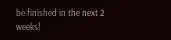be finished in the next 2 weeks!